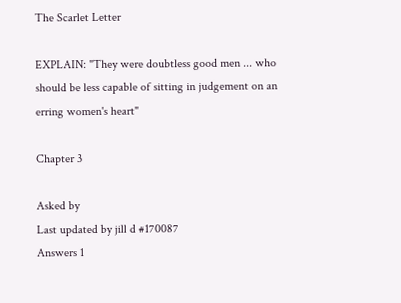The Scarlet Letter

EXPLAIN: "They were doubtless good men ... who should be less capable of sitting in judgement on an erring women's heart"

Chapter 3

Asked by
Last updated by jill d #170087
Answers 1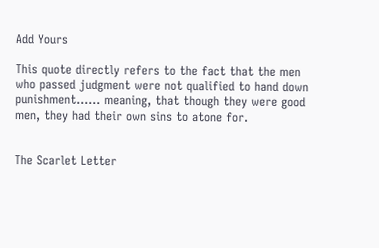Add Yours

This quote directly refers to the fact that the men who passed judgment were not qualified to hand down punishment...... meaning, that though they were good men, they had their own sins to atone for.


The Scarlet Letter